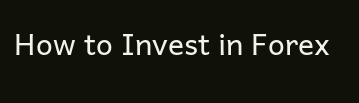How to Invest in Forex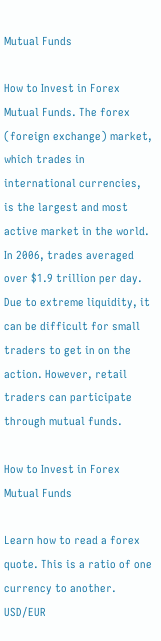Mutual Funds

How to Invest in Forex Mutual Funds. The forex (foreign exchange) market, which trades in international currencies, is the largest and most active market in the world. In 2006, trades averaged over $1.9 trillion per day. Due to extreme liquidity, it can be difficult for small traders to get in on the action. However, retail traders can participate through mutual funds.

How to Invest in Forex Mutual Funds

Learn how to read a forex quote. This is a ratio of one currency to another. USD/EUR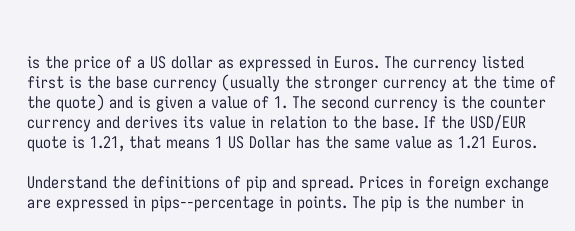is the price of a US dollar as expressed in Euros. The currency listed first is the base currency (usually the stronger currency at the time of the quote) and is given a value of 1. The second currency is the counter currency and derives its value in relation to the base. If the USD/EUR quote is 1.21, that means 1 US Dollar has the same value as 1.21 Euros.

Understand the definitions of pip and spread. Prices in foreign exchange are expressed in pips--percentage in points. The pip is the number in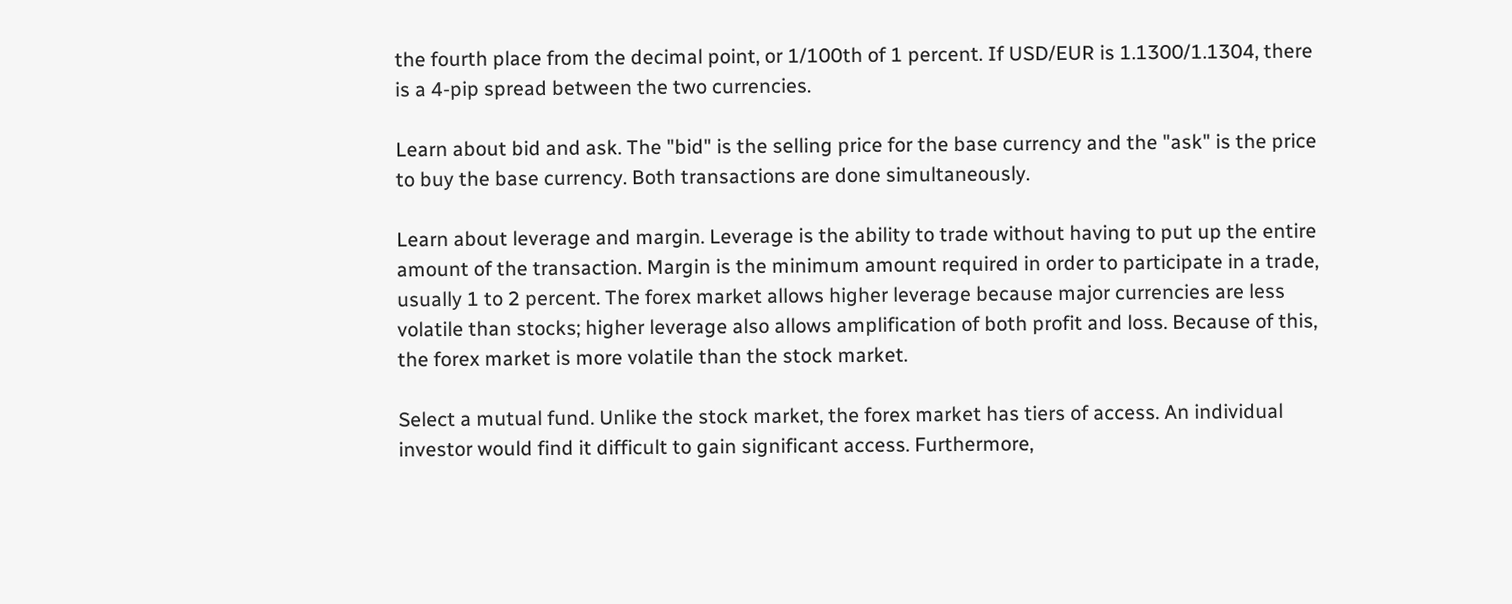the fourth place from the decimal point, or 1/100th of 1 percent. If USD/EUR is 1.1300/1.1304, there is a 4-pip spread between the two currencies.

Learn about bid and ask. The "bid" is the selling price for the base currency and the "ask" is the price to buy the base currency. Both transactions are done simultaneously.

Learn about leverage and margin. Leverage is the ability to trade without having to put up the entire amount of the transaction. Margin is the minimum amount required in order to participate in a trade, usually 1 to 2 percent. The forex market allows higher leverage because major currencies are less volatile than stocks; higher leverage also allows amplification of both profit and loss. Because of this, the forex market is more volatile than the stock market.

Select a mutual fund. Unlike the stock market, the forex market has tiers of access. An individual investor would find it difficult to gain significant access. Furthermore,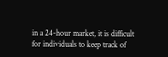in a 24-hour market, it is difficult for individuals to keep track of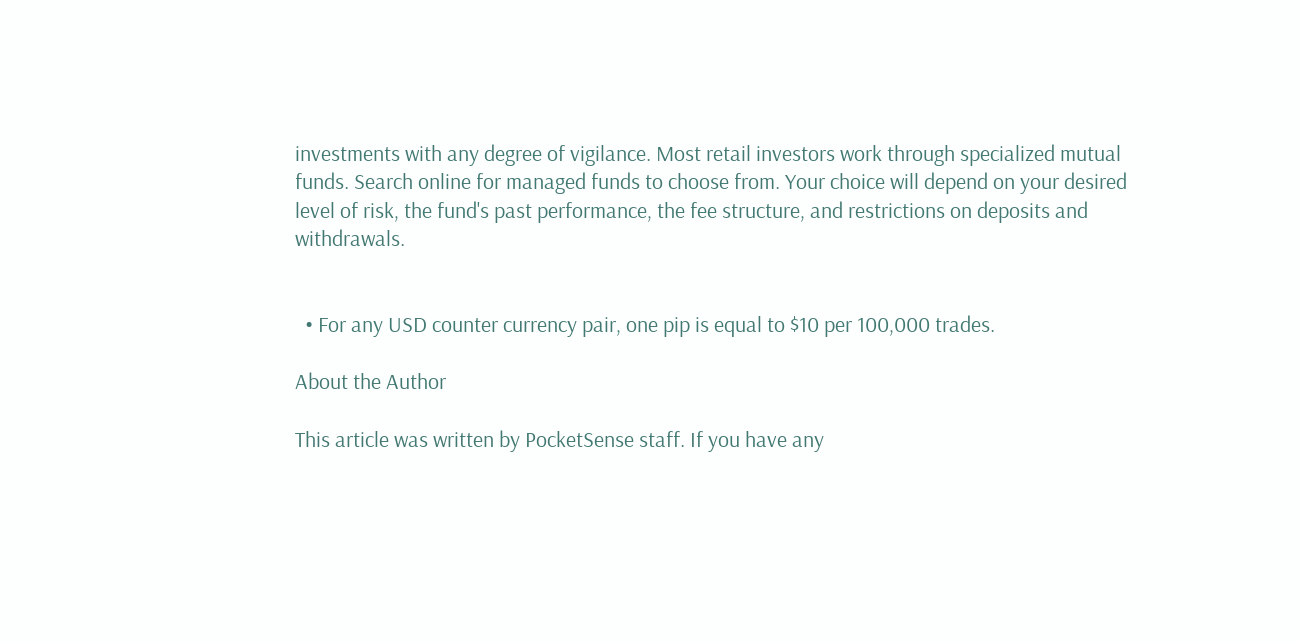investments with any degree of vigilance. Most retail investors work through specialized mutual funds. Search online for managed funds to choose from. Your choice will depend on your desired level of risk, the fund's past performance, the fee structure, and restrictions on deposits and withdrawals.


  • For any USD counter currency pair, one pip is equal to $10 per 100,000 trades.

About the Author

This article was written by PocketSense staff. If you have any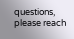questions, please reach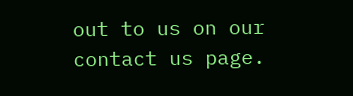out to us on our contact us page.